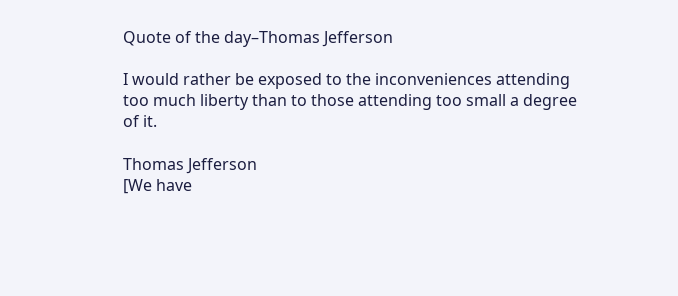Quote of the day–Thomas Jefferson

I would rather be exposed to the inconveniences attending too much liberty than to those attending too small a degree of it.

Thomas Jefferson
[We have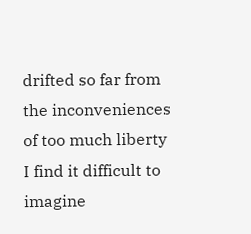drifted so far from the inconveniences of too much liberty I find it difficult to imagine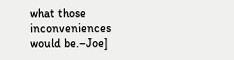what those inconveniences would be.–Joe]